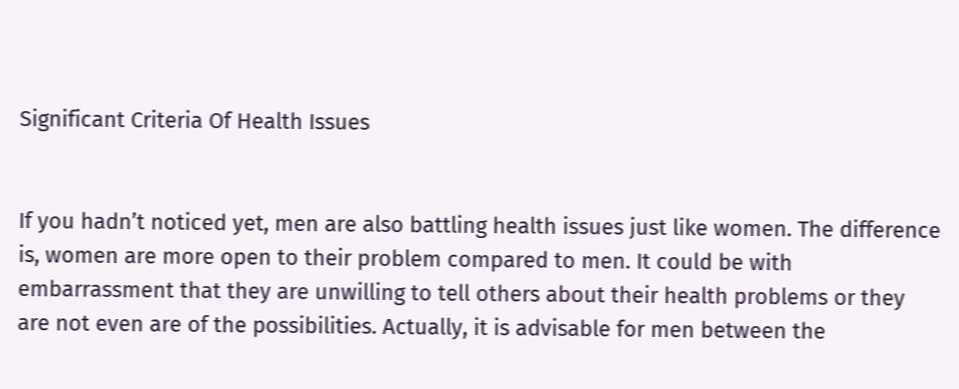Significant Criteria Of Health Issues


If you hadn’t noticed yet, men are also battling health issues just like women. The difference is, women are more open to their problem compared to men. It could be with embarrassment that they are unwilling to tell others about their health problems or they are not even are of the possibilities. Actually, it is advisable for men between the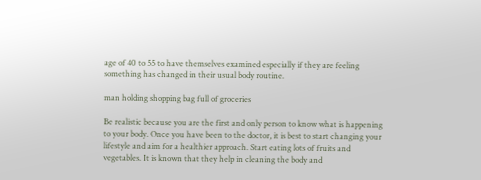age of 40 to 55 to have themselves examined especially if they are feeling something has changed in their usual body routine.

man holding shopping bag full of groceries

Be realistic because you are the first and only person to know what is happening to your body. Once you have been to the doctor, it is best to start changing your lifestyle and aim for a healthier approach. Start eating lots of fruits and vegetables. It is known that they help in cleaning the body and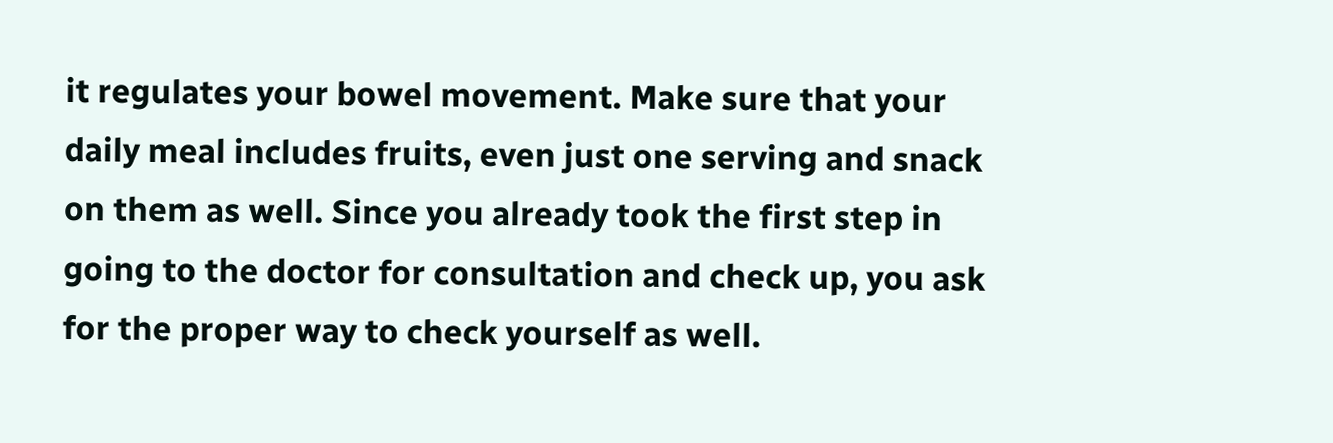it regulates your bowel movement. Make sure that your daily meal includes fruits, even just one serving and snack on them as well. Since you already took the first step in going to the doctor for consultation and check up, you ask for the proper way to check yourself as well.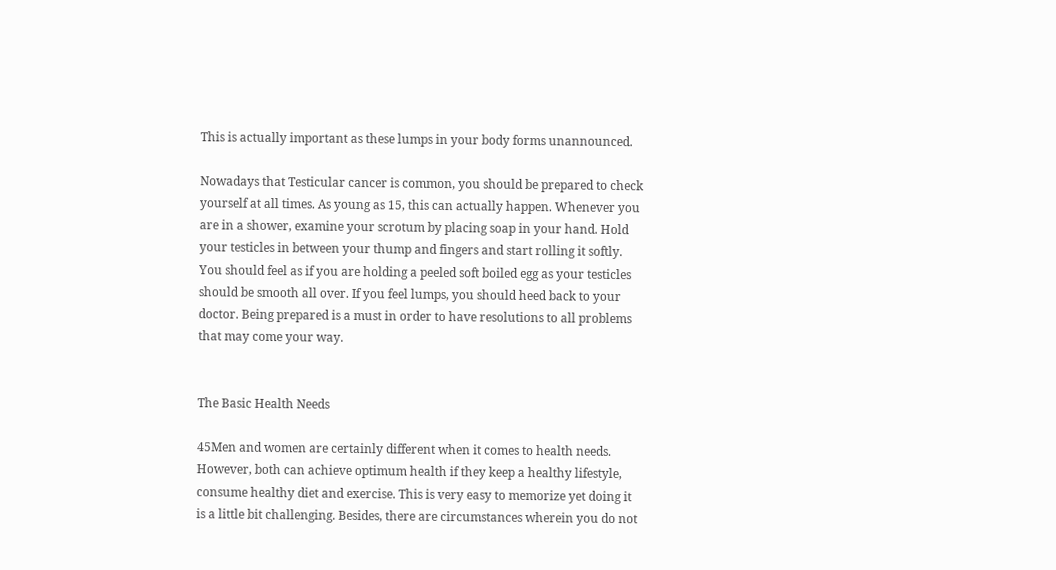This is actually important as these lumps in your body forms unannounced.

Nowadays that Testicular cancer is common, you should be prepared to check yourself at all times. As young as 15, this can actually happen. Whenever you are in a shower, examine your scrotum by placing soap in your hand. Hold your testicles in between your thump and fingers and start rolling it softly. You should feel as if you are holding a peeled soft boiled egg as your testicles should be smooth all over. If you feel lumps, you should heed back to your doctor. Being prepared is a must in order to have resolutions to all problems that may come your way.


The Basic Health Needs

45Men and women are certainly different when it comes to health needs. However, both can achieve optimum health if they keep a healthy lifestyle, consume healthy diet and exercise. This is very easy to memorize yet doing it is a little bit challenging. Besides, there are circumstances wherein you do not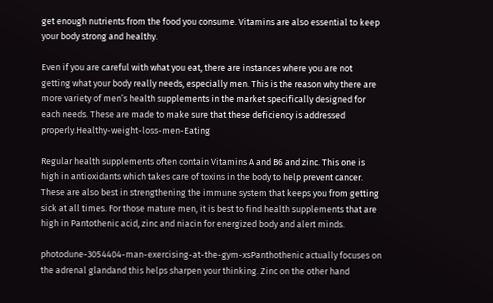get enough nutrients from the food you consume. Vitamins are also essential to keep your body strong and healthy.

Even if you are careful with what you eat, there are instances where you are not getting what your body really needs, especially men. This is the reason why there are more variety of men’s health supplements in the market specifically designed for each needs. These are made to make sure that these deficiency is addressed properly.Healthy-weight-loss-men-Eating

Regular health supplements often contain Vitamins A and B6 and zinc. This one is high in antioxidants which takes care of toxins in the body to help prevent cancer. These are also best in strengthening the immune system that keeps you from getting sick at all times. For those mature men, it is best to find health supplements that are high in Pantothenic acid, zinc and niacin for energized body and alert minds.

photodune-3054404-man-exercising-at-the-gym-xsPanthothenic actually focuses on the adrenal glandand this helps sharpen your thinking. Zinc on the other hand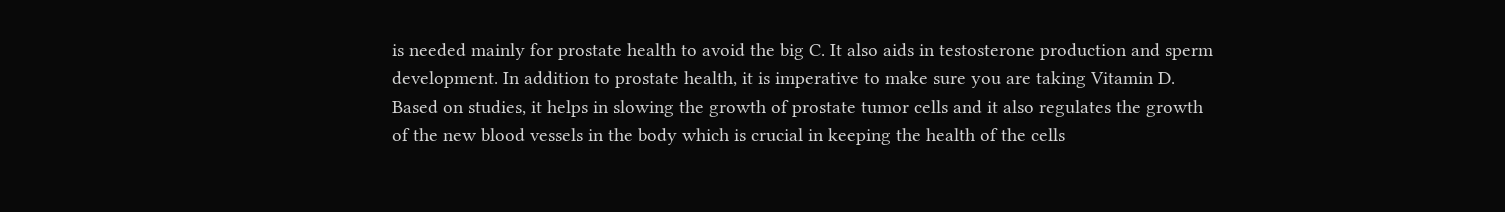is needed mainly for prostate health to avoid the big C. It also aids in testosterone production and sperm development. In addition to prostate health, it is imperative to make sure you are taking Vitamin D. Based on studies, it helps in slowing the growth of prostate tumor cells and it also regulates the growth of the new blood vessels in the body which is crucial in keeping the health of the cells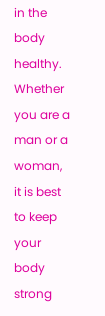in the body healthy. Whether you are a man or a woman, it is best to keep your body strong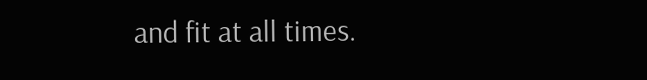and fit at all times.